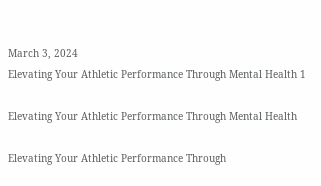March 3, 2024
Elevating Your Athletic Performance Through Mental Health 1

Elevating Your Athletic Performance Through Mental Health

Elevating Your Athletic Performance Through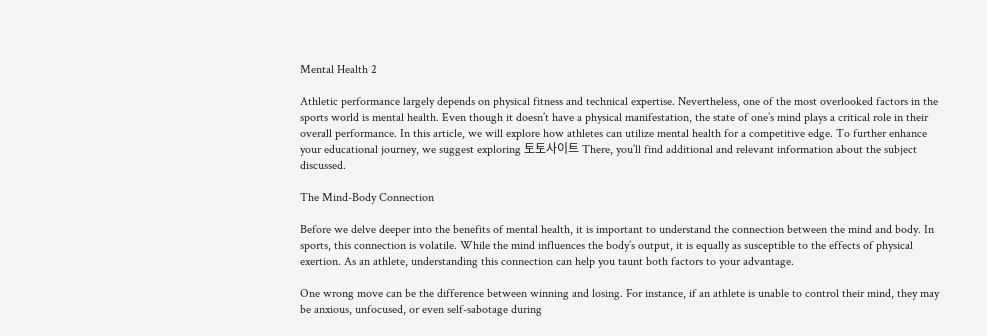Mental Health 2

Athletic performance largely depends on physical fitness and technical expertise. Nevertheless, one of the most overlooked factors in the sports world is mental health. Even though it doesn’t have a physical manifestation, the state of one’s mind plays a critical role in their overall performance. In this article, we will explore how athletes can utilize mental health for a competitive edge. To further enhance your educational journey, we suggest exploring 토토사이트 There, you’ll find additional and relevant information about the subject discussed.

The Mind-Body Connection

Before we delve deeper into the benefits of mental health, it is important to understand the connection between the mind and body. In sports, this connection is volatile. While the mind influences the body’s output, it is equally as susceptible to the effects of physical exertion. As an athlete, understanding this connection can help you taunt both factors to your advantage.

One wrong move can be the difference between winning and losing. For instance, if an athlete is unable to control their mind, they may be anxious, unfocused, or even self-sabotage during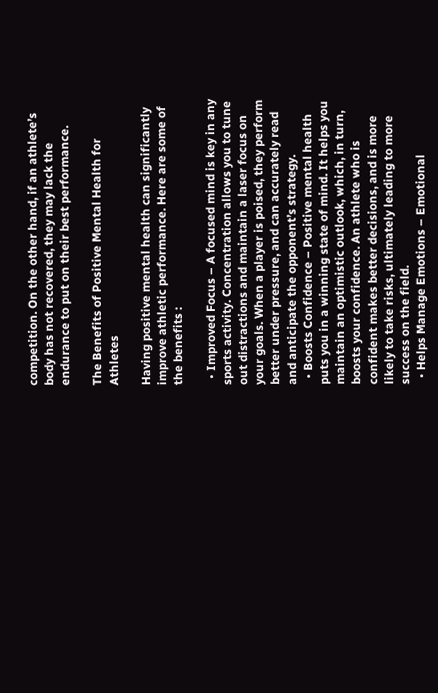competition. On the other hand, if an athlete’s body has not recovered, they may lack the endurance to put on their best performance.

The Benefits of Positive Mental Health for Athletes

Having positive mental health can significantly improve athletic performance. Here are some of the benefits :

  • Improved Focus – A focused mind is key in any sports activity. Concentration allows you to tune out distractions and maintain a laser focus on your goals. When a player is poised, they perform better under pressure, and can accurately read and anticipate the opponent’s strategy.
  • Boosts Confidence – Positive mental health puts you in a winning state of mind. It helps you maintain an optimistic outlook, which, in turn, boosts your confidence. An athlete who is confident makes better decisions, and is more likely to take risks, ultimately leading to more success on the field.
  • Helps Manage Emotions – Emotional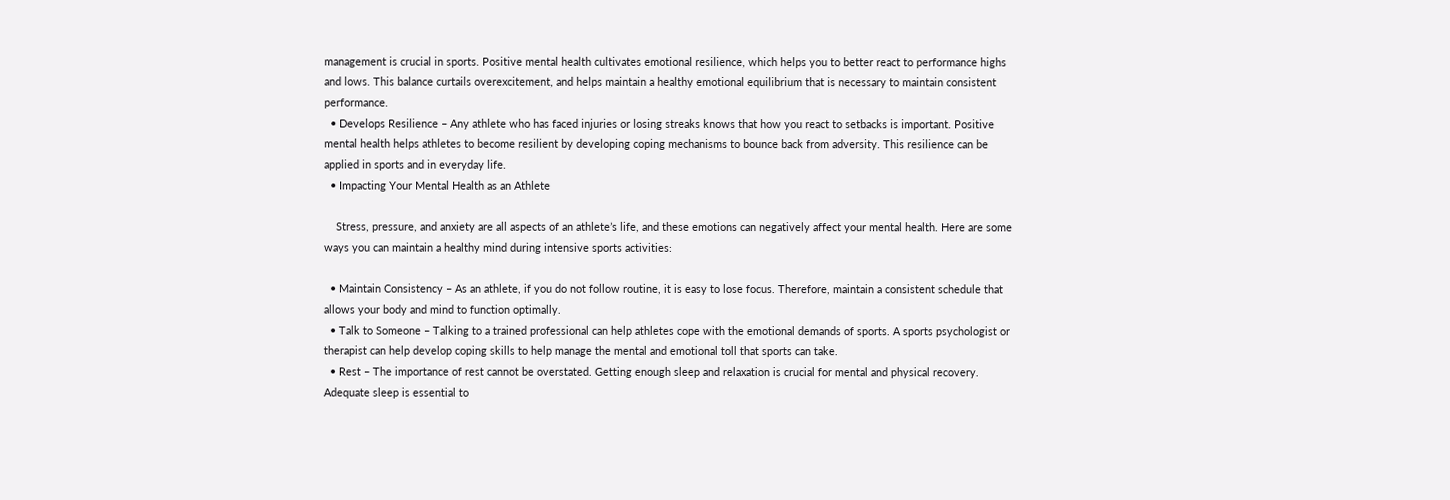management is crucial in sports. Positive mental health cultivates emotional resilience, which helps you to better react to performance highs and lows. This balance curtails overexcitement, and helps maintain a healthy emotional equilibrium that is necessary to maintain consistent performance.
  • Develops Resilience – Any athlete who has faced injuries or losing streaks knows that how you react to setbacks is important. Positive mental health helps athletes to become resilient by developing coping mechanisms to bounce back from adversity. This resilience can be applied in sports and in everyday life.
  • Impacting Your Mental Health as an Athlete

    Stress, pressure, and anxiety are all aspects of an athlete’s life, and these emotions can negatively affect your mental health. Here are some ways you can maintain a healthy mind during intensive sports activities:

  • Maintain Consistency – As an athlete, if you do not follow routine, it is easy to lose focus. Therefore, maintain a consistent schedule that allows your body and mind to function optimally.
  • Talk to Someone – Talking to a trained professional can help athletes cope with the emotional demands of sports. A sports psychologist or therapist can help develop coping skills to help manage the mental and emotional toll that sports can take.
  • Rest – The importance of rest cannot be overstated. Getting enough sleep and relaxation is crucial for mental and physical recovery. Adequate sleep is essential to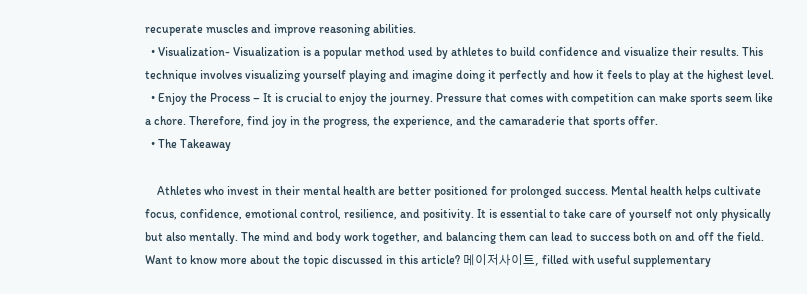recuperate muscles and improve reasoning abilities.
  • Visualization- Visualization is a popular method used by athletes to build confidence and visualize their results. This technique involves visualizing yourself playing and imagine doing it perfectly and how it feels to play at the highest level.
  • Enjoy the Process – It is crucial to enjoy the journey. Pressure that comes with competition can make sports seem like a chore. Therefore, find joy in the progress, the experience, and the camaraderie that sports offer.
  • The Takeaway

    Athletes who invest in their mental health are better positioned for prolonged success. Mental health helps cultivate focus, confidence, emotional control, resilience, and positivity. It is essential to take care of yourself not only physically but also mentally. The mind and body work together, and balancing them can lead to success both on and off the field. Want to know more about the topic discussed in this article? 메이저사이트, filled with useful supplementary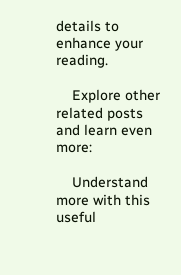details to enhance your reading.

    Explore other related posts and learn even more:

    Understand more with this useful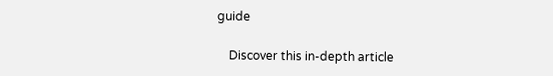guide

    Discover this in-depth article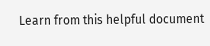Learn from this helpful document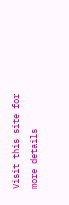Visit this site for more details